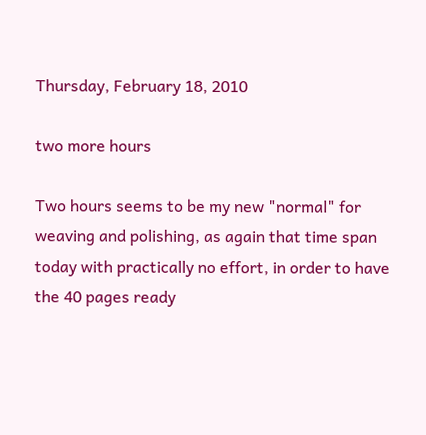Thursday, February 18, 2010

two more hours

Two hours seems to be my new "normal" for weaving and polishing, as again that time span today with practically no effort, in order to have the 40 pages ready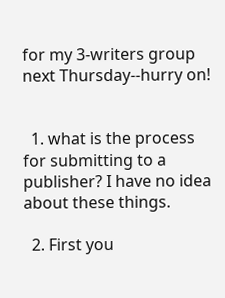for my 3-writers group next Thursday--hurry on!


  1. what is the process for submitting to a publisher? I have no idea about these things.

  2. First you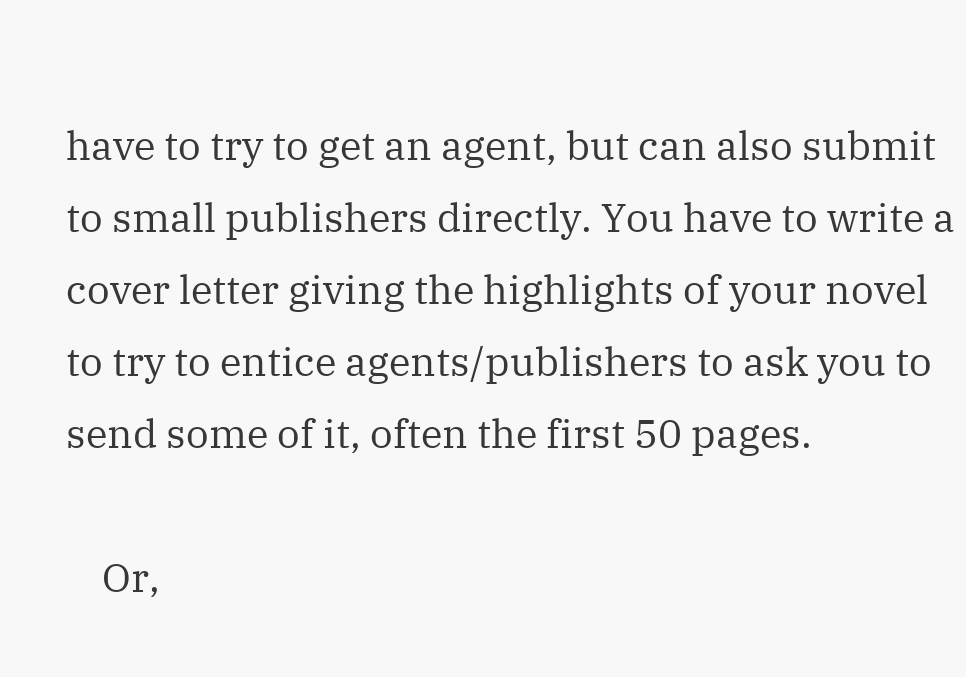have to try to get an agent, but can also submit to small publishers directly. You have to write a cover letter giving the highlights of your novel to try to entice agents/publishers to ask you to send some of it, often the first 50 pages.

    Or,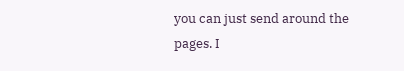you can just send around the pages. I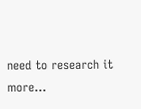need to research it more...